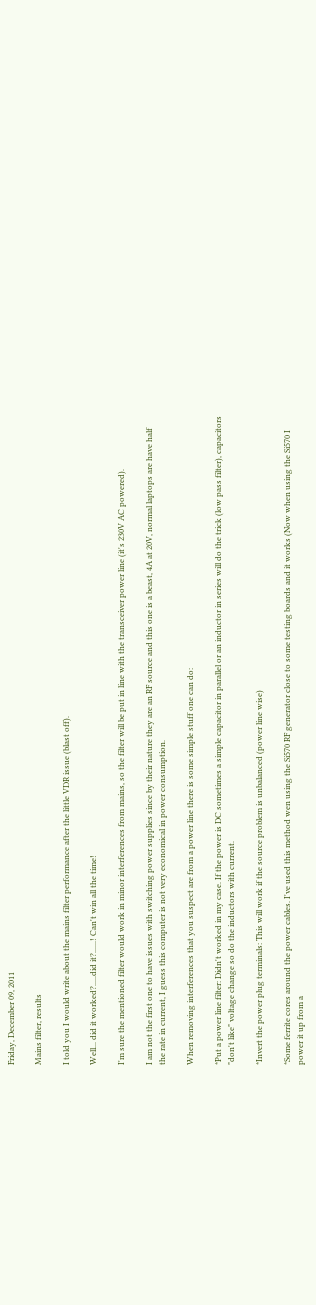Friday, December 09, 2011

Mains filter, results

I told you I would write about the mains filter performance after the little VDR issue (blast off).

Well... did it worked?.....did it?......! Can't win all the time!

I'm sure the mentioned filter would work in minor interferences from mains, so the filter will be put in line with the transceiver power line (it's 230V AC powered).

I am not the first one to have issues with switching power supplies since by their nature they are an RF source and this one is a beast, 4A at 20V, normal laptops are have half the rate in current, I guess this computer is not very economical in power consumption.

When removing interferences that you suspect are from a power line there is some simple stuff one can do:

*Put a power line filter: Didn't worked in my case. If the power is DC sometimes a simple capacitor in parallel or an inductor in series will do the trick (low pass filter), capacitors "don't like" voltage change so do the inductors with current.

*Invert the power plug terminals: This will work if the source problem is unbalanced (power line wise)

*Some ferrite cores around the power cables. I've used this method wen using the Si570 RF generator close to some testing boards and it works (Now when using the Si570 I power it up from a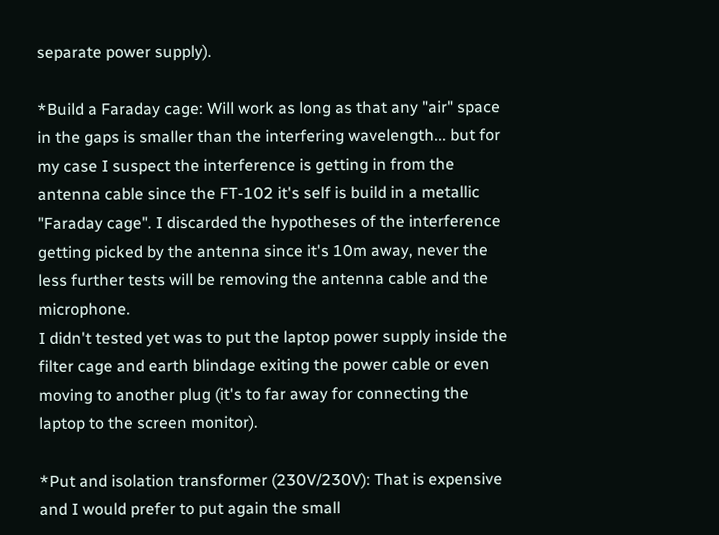separate power supply).

*Build a Faraday cage: Will work as long as that any "air" space in the gaps is smaller than the interfering wavelength... but for my case I suspect the interference is getting in from the antenna cable since the FT-102 it's self is build in a metallic "Faraday cage". I discarded the hypotheses of the interference getting picked by the antenna since it's 10m away, never the less further tests will be removing the antenna cable and the microphone.
I didn't tested yet was to put the laptop power supply inside the filter cage and earth blindage exiting the power cable or even moving to another plug (it's to far away for connecting the laptop to the screen monitor).

*Put and isolation transformer (230V/230V): That is expensive and I would prefer to put again the small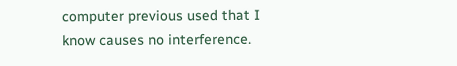computer previous used that I know causes no interference.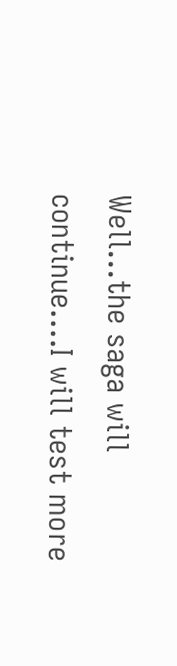Well...the saga will continue....I will test more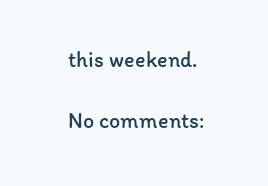this weekend.

No comments: